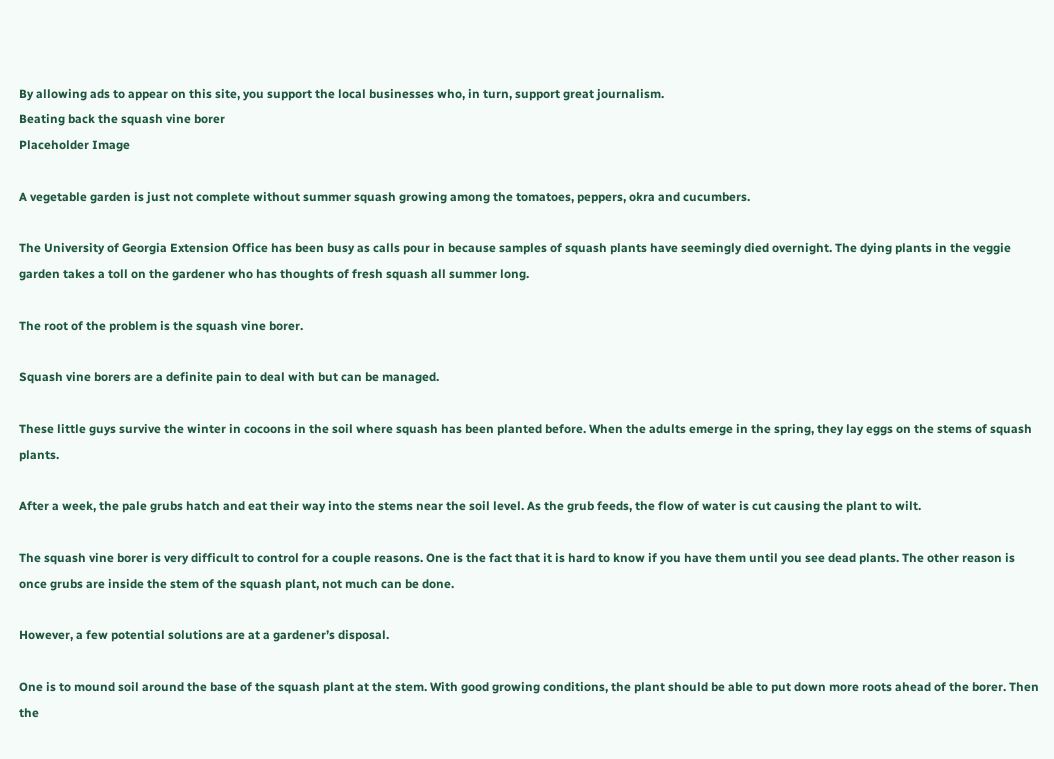By allowing ads to appear on this site, you support the local businesses who, in turn, support great journalism.
Beating back the squash vine borer
Placeholder Image

A vegetable garden is just not complete without summer squash growing among the tomatoes, peppers, okra and cucumbers.

The University of Georgia Extension Office has been busy as calls pour in because samples of squash plants have seemingly died overnight. The dying plants in the veggie garden takes a toll on the gardener who has thoughts of fresh squash all summer long.

The root of the problem is the squash vine borer.

Squash vine borers are a definite pain to deal with but can be managed.

These little guys survive the winter in cocoons in the soil where squash has been planted before. When the adults emerge in the spring, they lay eggs on the stems of squash plants.

After a week, the pale grubs hatch and eat their way into the stems near the soil level. As the grub feeds, the flow of water is cut causing the plant to wilt.

The squash vine borer is very difficult to control for a couple reasons. One is the fact that it is hard to know if you have them until you see dead plants. The other reason is once grubs are inside the stem of the squash plant, not much can be done.

However, a few potential solutions are at a gardener’s disposal.

One is to mound soil around the base of the squash plant at the stem. With good growing conditions, the plant should be able to put down more roots ahead of the borer. Then the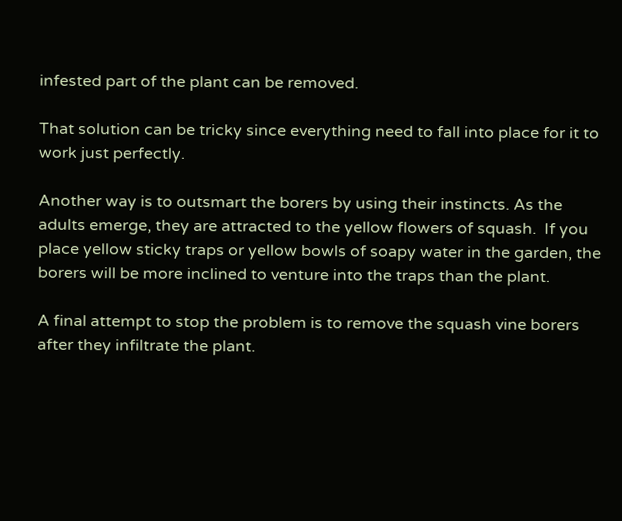infested part of the plant can be removed.

That solution can be tricky since everything need to fall into place for it to work just perfectly.

Another way is to outsmart the borers by using their instincts. As the adults emerge, they are attracted to the yellow flowers of squash.  If you place yellow sticky traps or yellow bowls of soapy water in the garden, the borers will be more inclined to venture into the traps than the plant.

A final attempt to stop the problem is to remove the squash vine borers after they infiltrate the plant.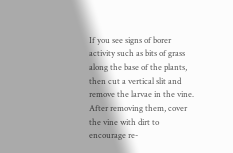If you see signs of borer activity such as bits of grass along the base of the plants, then cut a vertical slit and remove the larvae in the vine. After removing them, cover the vine with dirt to encourage re-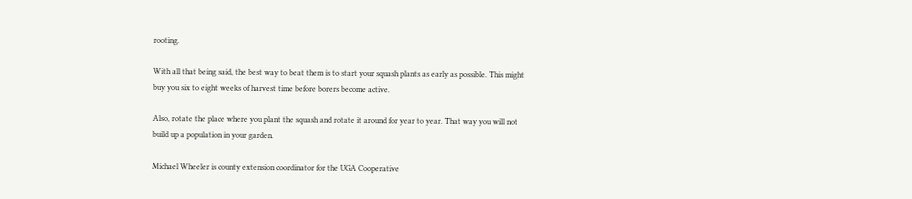rooting.

With all that being said, the best way to beat them is to start your squash plants as early as possible. This might buy you six to eight weeks of harvest time before borers become active.

Also, rotate the place where you plant the squash and rotate it around for year to year. That way you will not build up a population in your garden.

Michael Wheeler is county extension coordinator for the UGA Cooperative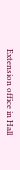Extension office in Hall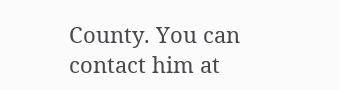County. You can contact him at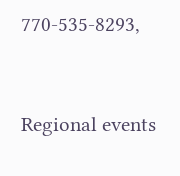770-535-8293,


Regional events